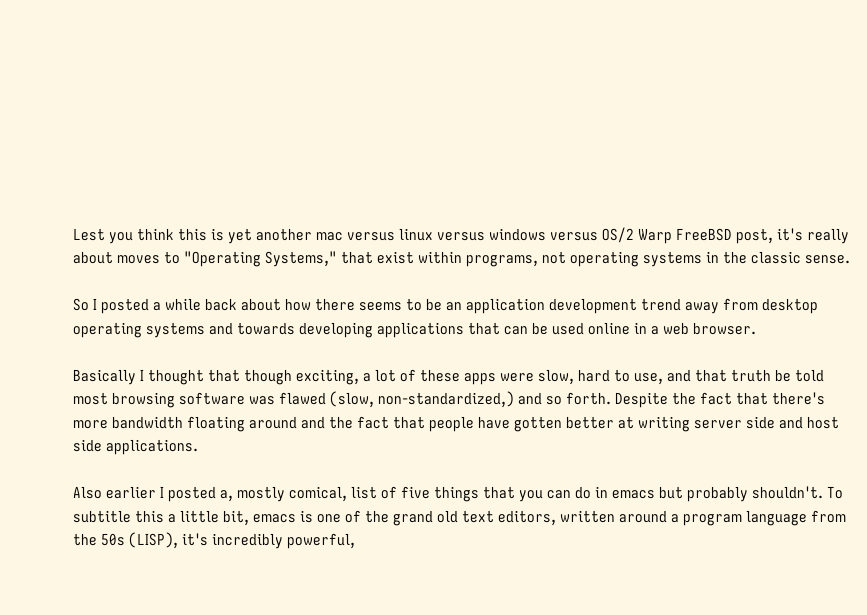Lest you think this is yet another mac versus linux versus windows versus OS/2 Warp FreeBSD post, it's really about moves to "Operating Systems," that exist within programs, not operating systems in the classic sense.

So I posted a while back about how there seems to be an application development trend away from desktop operating systems and towards developing applications that can be used online in a web browser.

Basically I thought that though exciting, a lot of these apps were slow, hard to use, and that truth be told most browsing software was flawed (slow, non-standardized,) and so forth. Despite the fact that there's more bandwidth floating around and the fact that people have gotten better at writing server side and host side applications.

Also earlier I posted a, mostly comical, list of five things that you can do in emacs but probably shouldn't. To subtitle this a little bit, emacs is one of the grand old text editors, written around a program language from the 50s (LISP), it's incredibly powerful,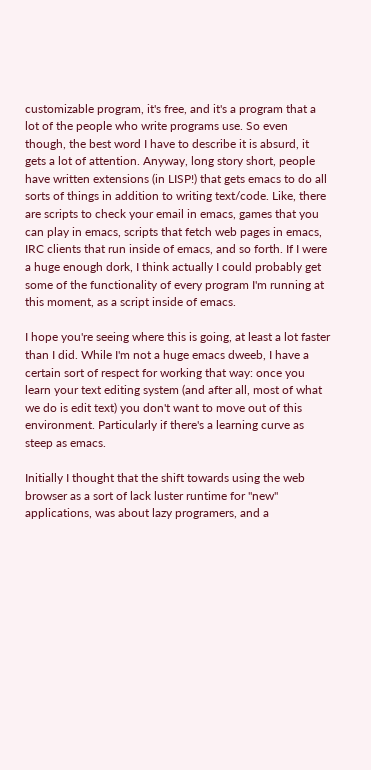customizable program, it's free, and it's a program that a lot of the people who write programs use. So even though, the best word I have to describe it is absurd, it gets a lot of attention. Anyway, long story short, people have written extensions (in LISP!) that gets emacs to do all sorts of things in addition to writing text/code. Like, there are scripts to check your email in emacs, games that you can play in emacs, scripts that fetch web pages in emacs, IRC clients that run inside of emacs, and so forth. If I were a huge enough dork, I think actually I could probably get some of the functionality of every program I'm running at this moment, as a script inside of emacs.

I hope you're seeing where this is going, at least a lot faster than I did. While I'm not a huge emacs dweeb, I have a certain sort of respect for working that way: once you learn your text editing system (and after all, most of what we do is edit text) you don't want to move out of this environment. Particularly if there's a learning curve as steep as emacs.

Initially I thought that the shift towards using the web browser as a sort of lack luster runtime for "new" applications, was about lazy programers, and a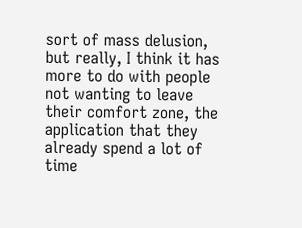sort of mass delusion, but really, I think it has more to do with people not wanting to leave their comfort zone, the application that they already spend a lot of time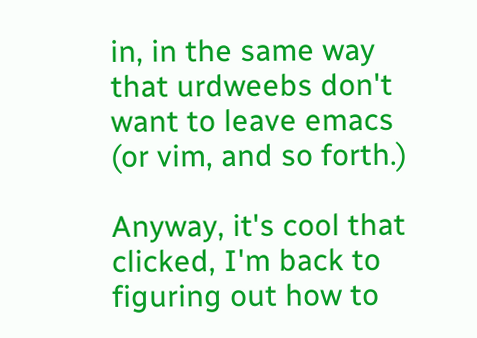in, in the same way that urdweebs don't want to leave emacs (or vim, and so forth.)

Anyway, it's cool that clicked, I'm back to figuring out how to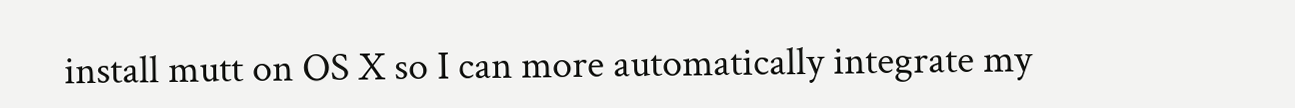install mutt on OS X so I can more automatically integrate my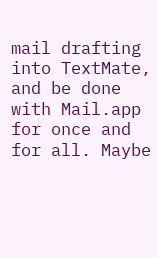mail drafting into TextMate, and be done with Mail.app for once and for all. Maybe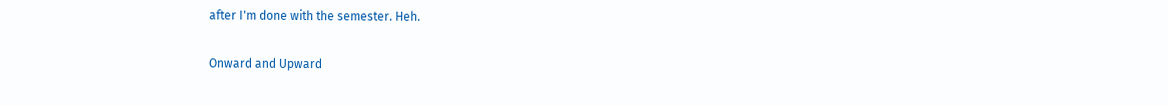after I'm done with the semester. Heh.

Onward and Upward